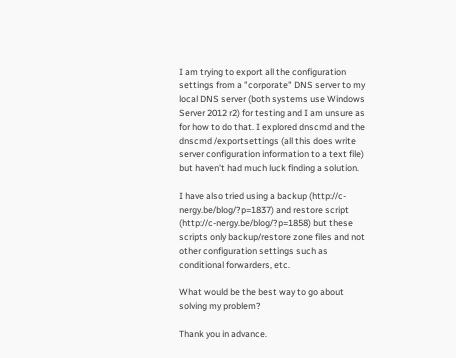I am trying to export all the configuration settings from a "corporate" DNS server to my local DNS server (both systems use Windows Server 2012 r2) for testing and I am unsure as for how to do that. I explored dnscmd and the dnscmd /exportsettings (all this does write server configuration information to a text file) but haven't had much luck finding a solution.

I have also tried using a backup (http://c-nergy.be/blog/?p=1837) and restore script (http://c-nergy.be/blog/?p=1858) but these scripts only backup/restore zone files and not other configuration settings such as conditional forwarders, etc.

What would be the best way to go about solving my problem?

Thank you in advance.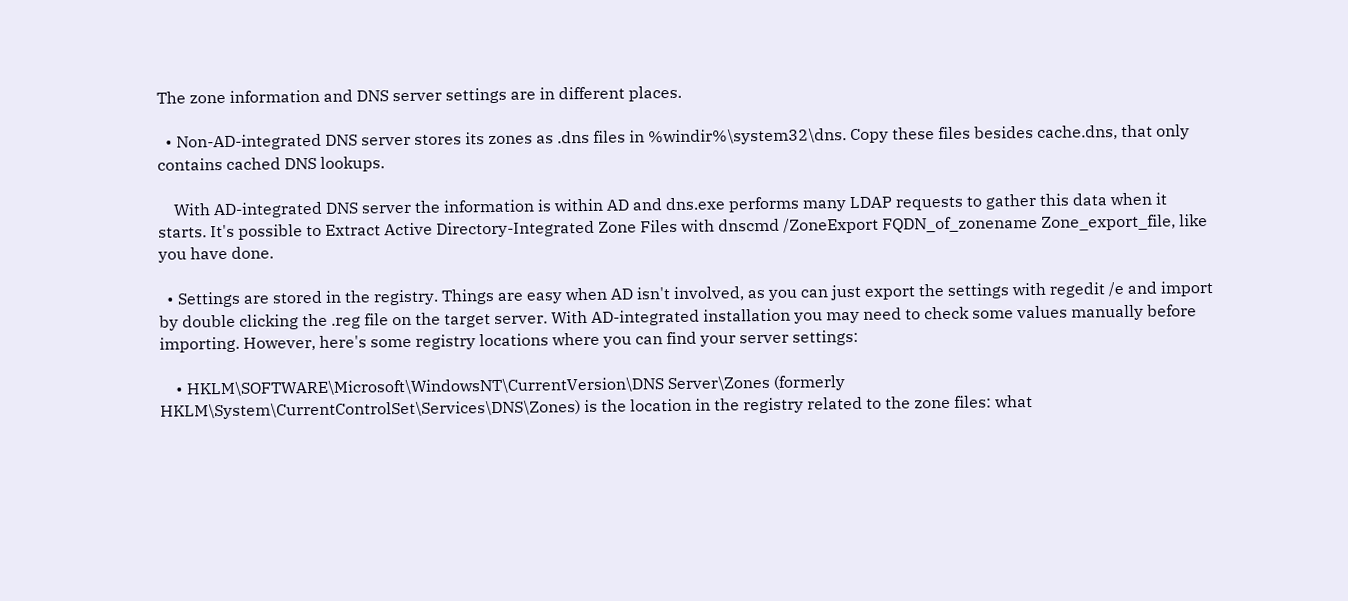The zone information and DNS server settings are in different places.

  • Non-AD-integrated DNS server stores its zones as .dns files in %windir%\system32\dns. Copy these files besides cache.dns, that only contains cached DNS lookups.

    With AD-integrated DNS server the information is within AD and dns.exe performs many LDAP requests to gather this data when it starts. It's possible to Extract Active Directory-Integrated Zone Files with dnscmd /ZoneExport FQDN_of_zonename Zone_export_file, like you have done.

  • Settings are stored in the registry. Things are easy when AD isn't involved, as you can just export the settings with regedit /e and import by double clicking the .reg file on the target server. With AD-integrated installation you may need to check some values manually before importing. However, here's some registry locations where you can find your server settings:

    • HKLM\SOFTWARE\Microsoft\WindowsNT\CurrentVersion\DNS Server\Zones (formerly HKLM\System\CurrentControlSet\Services\DNS\Zones) is the location in the registry related to the zone files: what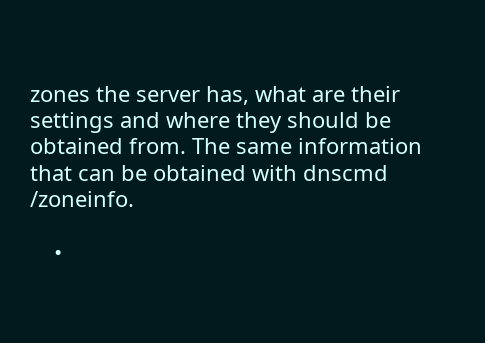zones the server has, what are their settings and where they should be obtained from. The same information that can be obtained with dnscmd /zoneinfo.

    •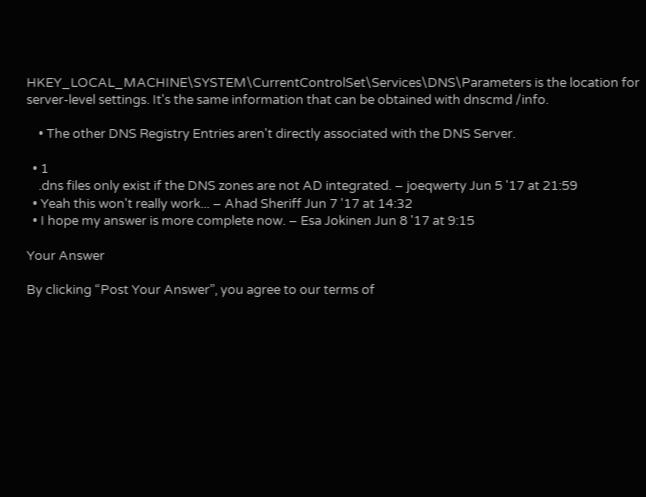HKEY_LOCAL_MACHINE\SYSTEM\CurrentControlSet\Services\DNS\Parameters is the location for server-level settings. It's the same information that can be obtained with dnscmd /info.

    • The other DNS Registry Entries aren't directly associated with the DNS Server.

  • 1
    .dns files only exist if the DNS zones are not AD integrated. – joeqwerty Jun 5 '17 at 21:59
  • Yeah this won't really work... – Ahad Sheriff Jun 7 '17 at 14:32
  • I hope my answer is more complete now. – Esa Jokinen Jun 8 '17 at 9:15

Your Answer

By clicking “Post Your Answer”, you agree to our terms of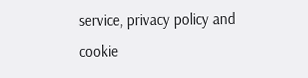service, privacy policy and cookie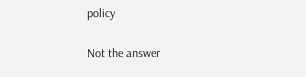policy

Not the answer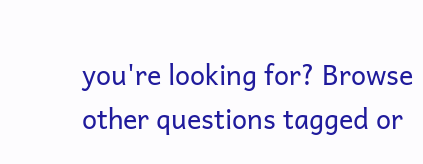you're looking for? Browse other questions tagged or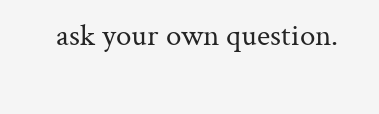ask your own question.